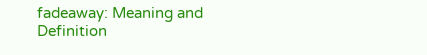fadeaway: Meaning and Definition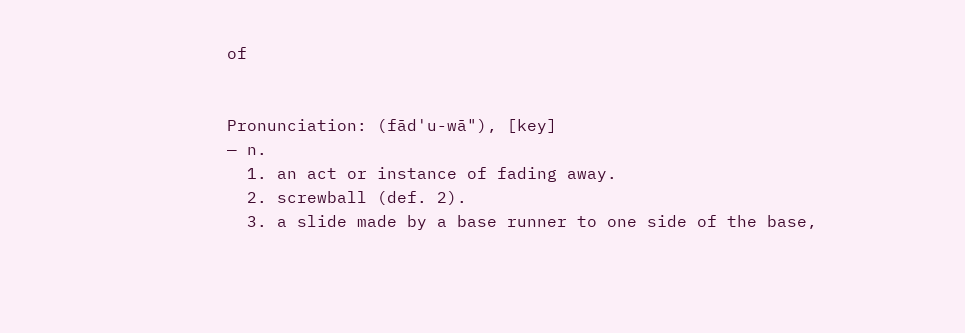of


Pronunciation: (fād'u-wā"), [key]
— n.
  1. an act or instance of fading away.
  2. screwball (def. 2).
  3. a slide made by a base runner to one side of the base,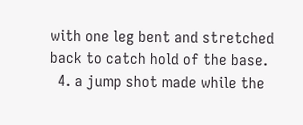with one leg bent and stretched back to catch hold of the base.
  4. a jump shot made while the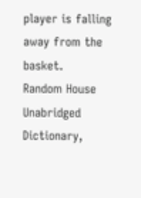player is falling away from the basket.
Random House Unabridged Dictionary,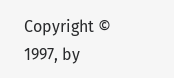Copyright © 1997, by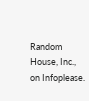Random House, Inc., on Infoplease.